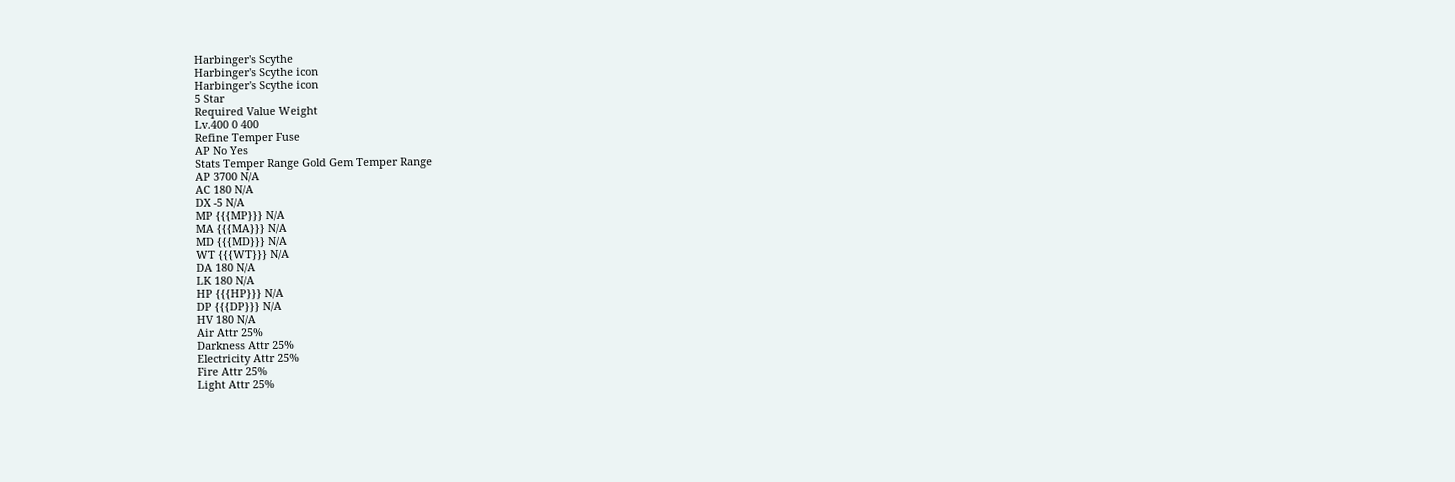Harbinger's Scythe
Harbinger's Scythe icon
Harbinger's Scythe icon
5 Star
Required Value Weight
Lv.400 0 400
Refine Temper Fuse
AP No Yes
Stats Temper Range Gold Gem Temper Range
AP 3700 N/A
AC 180 N/A
DX -5 N/A
MP {{{MP}}} N/A
MA {{{MA}}} N/A
MD {{{MD}}} N/A
WT {{{WT}}} N/A
DA 180 N/A
LK 180 N/A
HP {{{HP}}} N/A
DP {{{DP}}} N/A
HV 180 N/A
Air Attr 25%
Darkness Attr 25%
Electricity Attr 25%
Fire Attr 25%
Light Attr 25%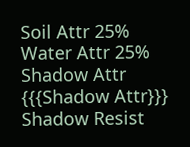Soil Attr 25%
Water Attr 25%
Shadow Attr {{{Shadow Attr}}}
Shadow Resist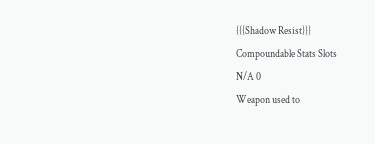{{{Shadow Resist}}}
Compoundable Stats Slots
N/A 0
Weapon used to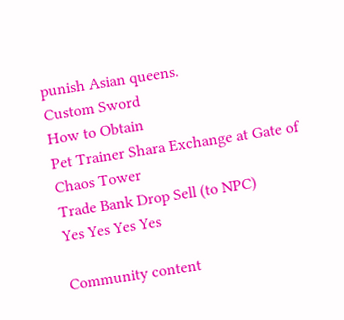punish Asian queens.
Custom Sword
How to Obtain
Pet Trainer Shara Exchange at Gate of Chaos Tower
Trade Bank Drop Sell (to NPC)
Yes Yes Yes Yes

Community content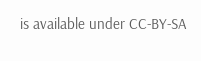is available under CC-BY-SA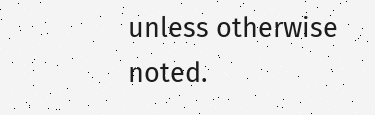unless otherwise noted.